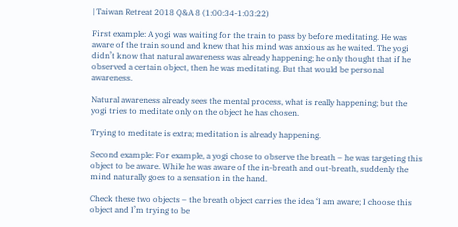| Taiwan Retreat 2018 Q&A 8 (1:00:34-1:03:22)

First example: A yogi was waiting for the train to pass by before meditating. He was aware of the train sound and knew that his mind was anxious as he waited. The yogi didn’t know that natural awareness was already happening; he only thought that if he observed a certain object, then he was meditating. But that would be personal awareness.

Natural awareness already sees the mental process, what is really happening; but the yogi tries to meditate only on the object he has chosen.

Trying to meditate is extra; meditation is already happening.

Second example: For example, a yogi chose to observe the breath – he was targeting this object to be aware. While he was aware of the in-breath and out-breath, suddenly the mind naturally goes to a sensation in the hand.

Check these two objects – the breath object carries the idea ‘I am aware; I choose this object and I’m trying to be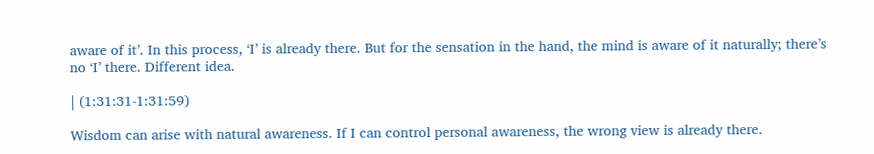aware of it’. In this process, ‘I’ is already there. But for the sensation in the hand, the mind is aware of it naturally; there’s no ‘I’ there. Different idea.

| (1:31:31-1:31:59)

Wisdom can arise with natural awareness. If I can control personal awareness, the wrong view is already there.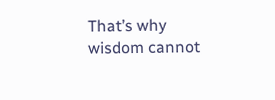That’s why wisdom cannot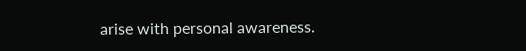arise with personal awareness.